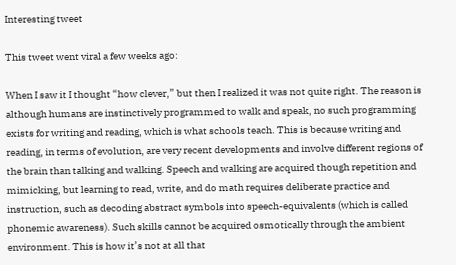Interesting tweet

This tweet went viral a few weeks ago:

When I saw it I thought “how clever,” but then I realized it was not quite right. The reason is although humans are instinctively programmed to walk and speak, no such programming exists for writing and reading, which is what schools teach. This is because writing and reading, in terms of evolution, are very recent developments and involve different regions of the brain than talking and walking. Speech and walking are acquired though repetition and mimicking, but learning to read, write, and do math requires deliberate practice and instruction, such as decoding abstract symbols into speech-equivalents (which is called phonemic awareness). Such skills cannot be acquired osmotically through the ambient environment. This is how it’s not at all that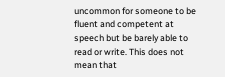uncommon for someone to be fluent and competent at speech but be barely able to read or write. This does not mean that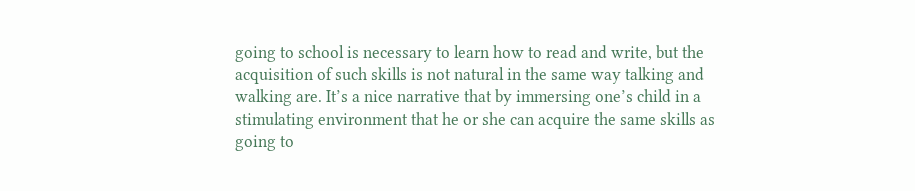going to school is necessary to learn how to read and write, but the acquisition of such skills is not natural in the same way talking and walking are. It’s a nice narrative that by immersing one’s child in a stimulating environment that he or she can acquire the same skills as going to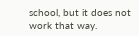school, but it does not work that way.